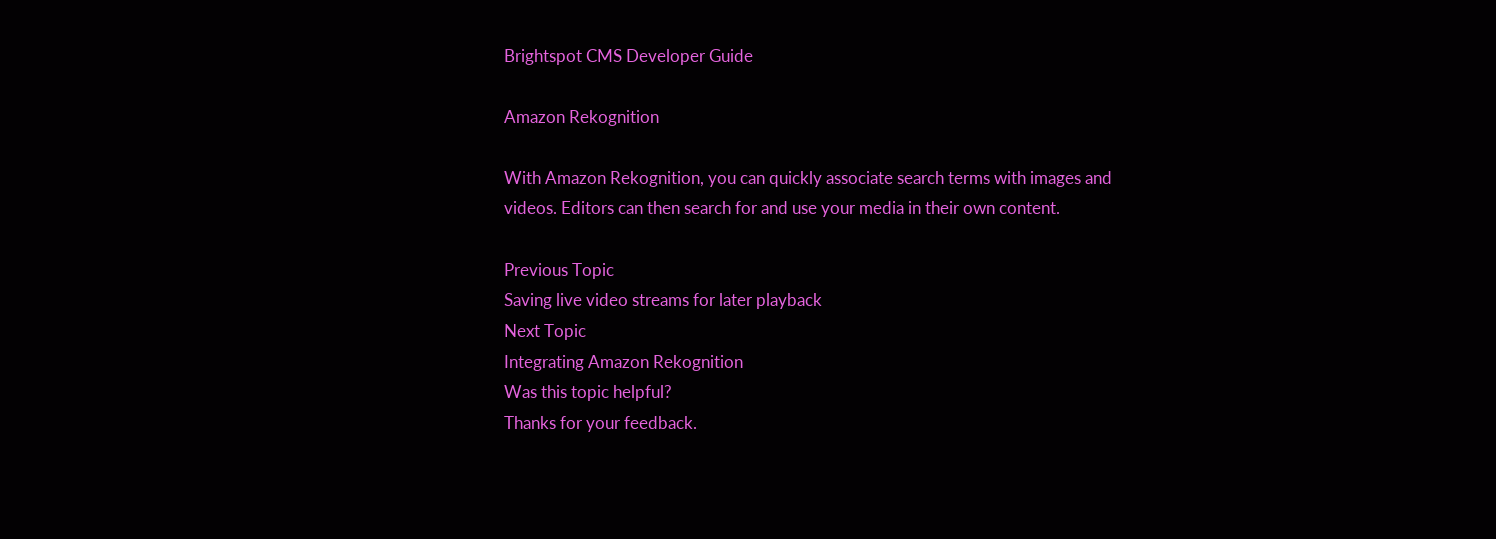Brightspot CMS Developer Guide

Amazon Rekognition

With Amazon Rekognition, you can quickly associate search terms with images and videos. Editors can then search for and use your media in their own content.

Previous Topic
Saving live video streams for later playback
Next Topic
Integrating Amazon Rekognition
Was this topic helpful?
Thanks for your feedback.